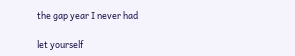the gap year I never had

let yourself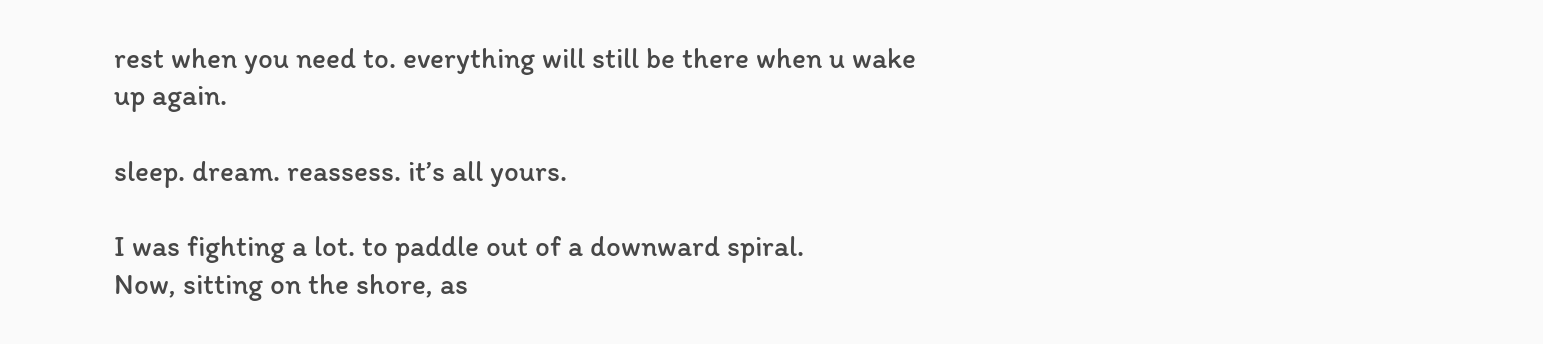rest when you need to. everything will still be there when u wake up again.

sleep. dream. reassess. it’s all yours.

I was fighting a lot. to paddle out of a downward spiral.
Now, sitting on the shore, as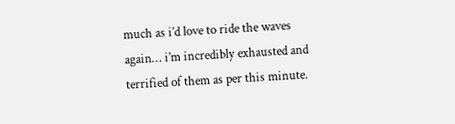much as i’d love to ride the waves again… i’m incredibly exhausted and terrified of them as per this minute.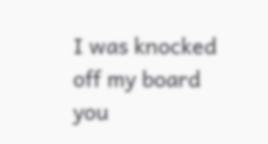I was knocked off my board you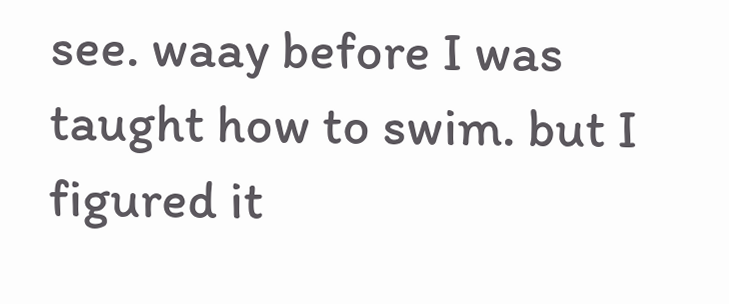see. waay before I was taught how to swim. but I figured it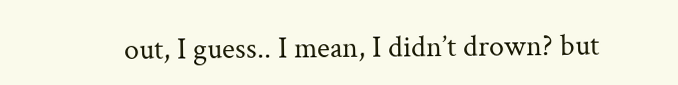out, I guess.. I mean, I didn’t drown? but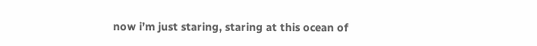now i’m just staring, staring at this ocean of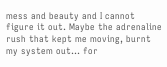mess and beauty and I cannot figure it out. Maybe the adrenaline rush that kept me moving, burnt my system out… for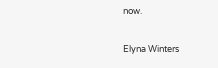now.


Elyna Winters